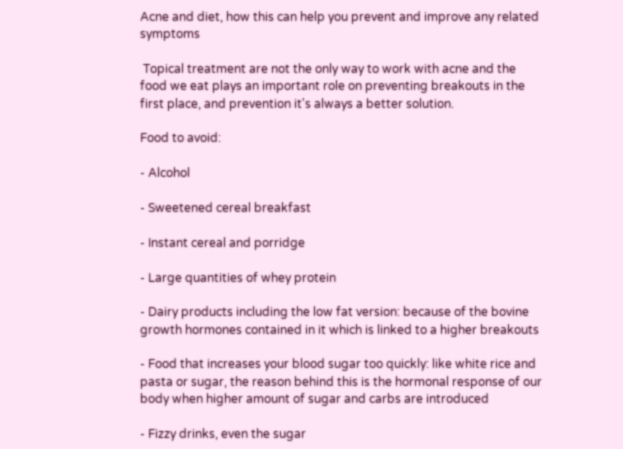Acne and diet, how this can help you prevent and improve any related symptoms

 Topical treatment are not the only way to work with acne and the food we eat plays an important role on preventing breakouts in the first place, and prevention it's always a better solution.

Food to avoid:

- Alcohol

- Sweetened cereal breakfast

- Instant cereal and porridge

- Large quantities of whey protein

- Dairy products including the low fat version: because of the bovine growth hormones contained in it which is linked to a higher breakouts

- Food that increases your blood sugar too quickly: like white rice and pasta or sugar, the reason behind this is the hormonal response of our body when higher amount of sugar and carbs are introduced

- Fizzy drinks, even the sugar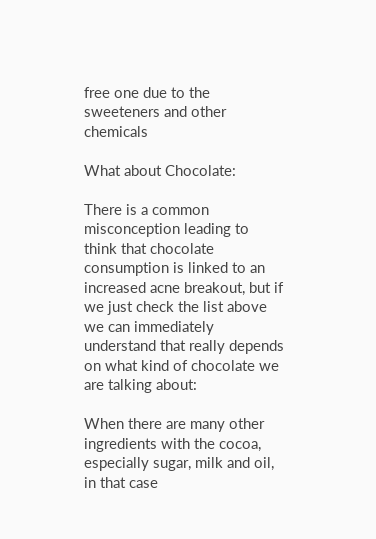free one due to the sweeteners and other chemicals

What about Chocolate:

There is a common misconception leading to think that chocolate consumption is linked to an increased acne breakout, but if we just check the list above we can immediately understand that really depends on what kind of chocolate we are talking about:

When there are many other ingredients with the cocoa, especially sugar, milk and oil, in that case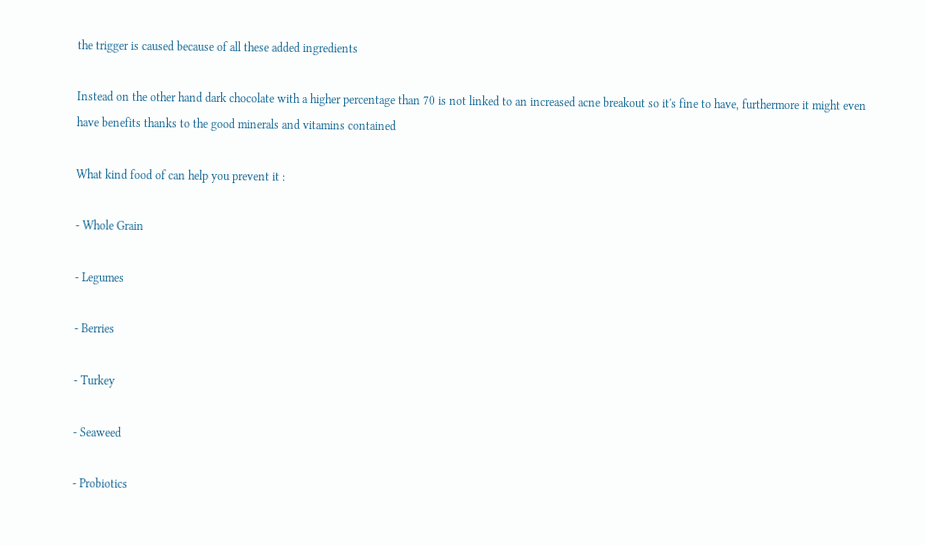the trigger is caused because of all these added ingredients

Instead on the other hand dark chocolate with a higher percentage than 70 is not linked to an increased acne breakout so it's fine to have, furthermore it might even have benefits thanks to the good minerals and vitamins contained

What kind food of can help you prevent it :

- Whole Grain

- Legumes

- Berries

- Turkey

- Seaweed

- Probiotics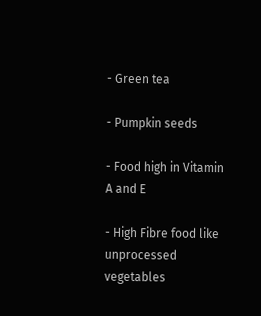- Green tea

- Pumpkin seeds

- Food high in Vitamin A and E

- High Fibre food like unprocessed vegetables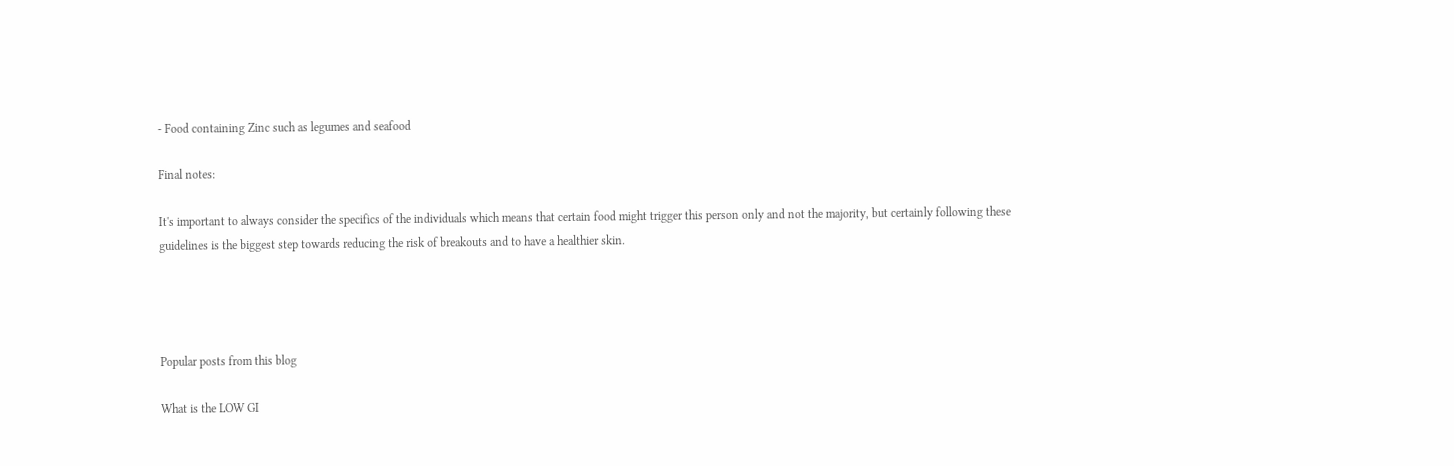- Food containing Zinc such as legumes and seafood

Final notes:

It's important to always consider the specifics of the individuals which means that certain food might trigger this person only and not the majority, but certainly following these guidelines is the biggest step towards reducing the risk of breakouts and to have a healthier skin.




Popular posts from this blog

What is the LOW GI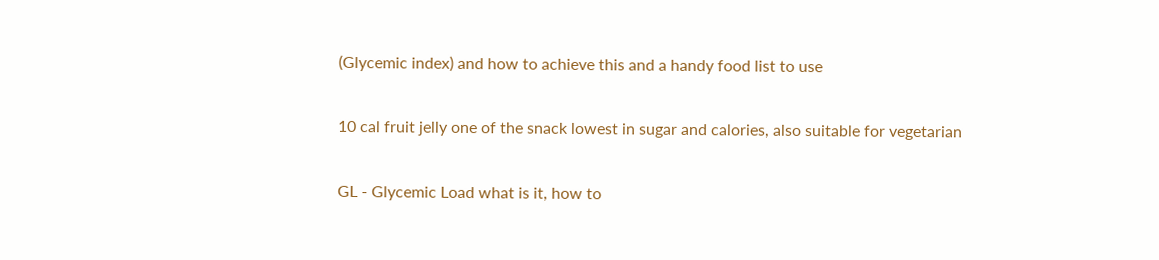(Glycemic index) and how to achieve this and a handy food list to use

10 cal fruit jelly one of the snack lowest in sugar and calories, also suitable for vegetarian

GL - Glycemic Load what is it, how to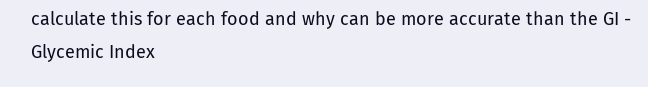calculate this for each food and why can be more accurate than the GI - Glycemic Index